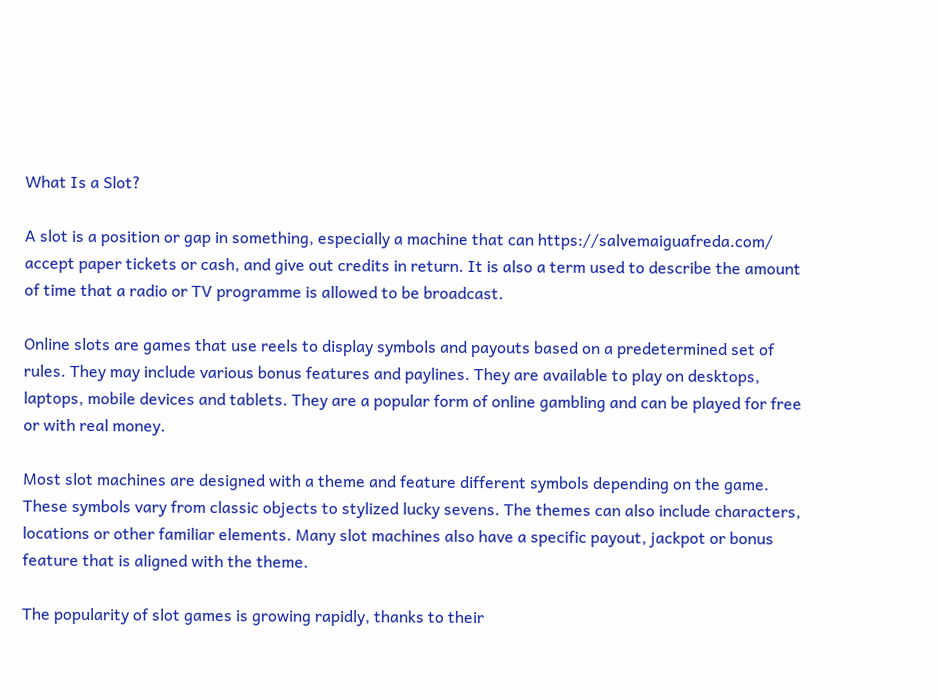What Is a Slot?

A slot is a position or gap in something, especially a machine that can https://salvemaiguafreda.com/ accept paper tickets or cash, and give out credits in return. It is also a term used to describe the amount of time that a radio or TV programme is allowed to be broadcast.

Online slots are games that use reels to display symbols and payouts based on a predetermined set of rules. They may include various bonus features and paylines. They are available to play on desktops, laptops, mobile devices and tablets. They are a popular form of online gambling and can be played for free or with real money.

Most slot machines are designed with a theme and feature different symbols depending on the game. These symbols vary from classic objects to stylized lucky sevens. The themes can also include characters, locations or other familiar elements. Many slot machines also have a specific payout, jackpot or bonus feature that is aligned with the theme.

The popularity of slot games is growing rapidly, thanks to their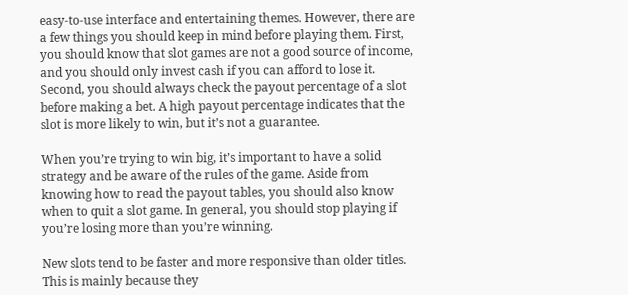easy-to-use interface and entertaining themes. However, there are a few things you should keep in mind before playing them. First, you should know that slot games are not a good source of income, and you should only invest cash if you can afford to lose it. Second, you should always check the payout percentage of a slot before making a bet. A high payout percentage indicates that the slot is more likely to win, but it’s not a guarantee.

When you’re trying to win big, it’s important to have a solid strategy and be aware of the rules of the game. Aside from knowing how to read the payout tables, you should also know when to quit a slot game. In general, you should stop playing if you’re losing more than you’re winning.

New slots tend to be faster and more responsive than older titles. This is mainly because they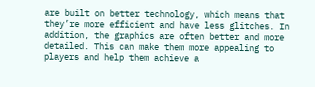are built on better technology, which means that they’re more efficient and have less glitches. In addition, the graphics are often better and more detailed. This can make them more appealing to players and help them achieve a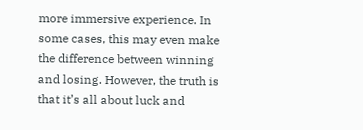more immersive experience. In some cases, this may even make the difference between winning and losing. However, the truth is that it’s all about luck and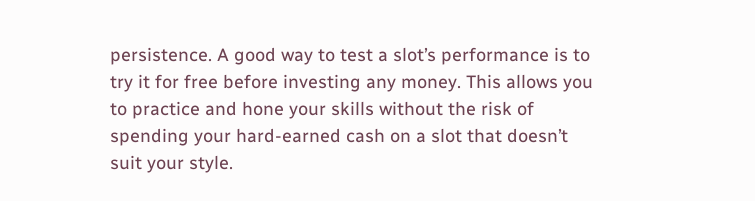persistence. A good way to test a slot’s performance is to try it for free before investing any money. This allows you to practice and hone your skills without the risk of spending your hard-earned cash on a slot that doesn’t suit your style.